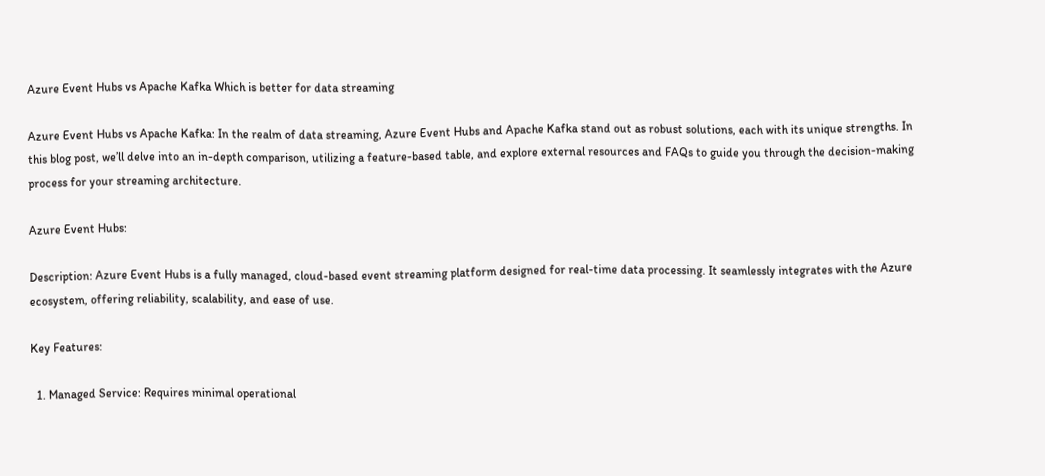Azure Event Hubs vs Apache Kafka Which is better for data streaming

Azure Event Hubs vs Apache Kafka: In the realm of data streaming, Azure Event Hubs and Apache Kafka stand out as robust solutions, each with its unique strengths. In this blog post, we’ll delve into an in-depth comparison, utilizing a feature-based table, and explore external resources and FAQs to guide you through the decision-making process for your streaming architecture.

Azure Event Hubs:

Description: Azure Event Hubs is a fully managed, cloud-based event streaming platform designed for real-time data processing. It seamlessly integrates with the Azure ecosystem, offering reliability, scalability, and ease of use.

Key Features:

  1. Managed Service: Requires minimal operational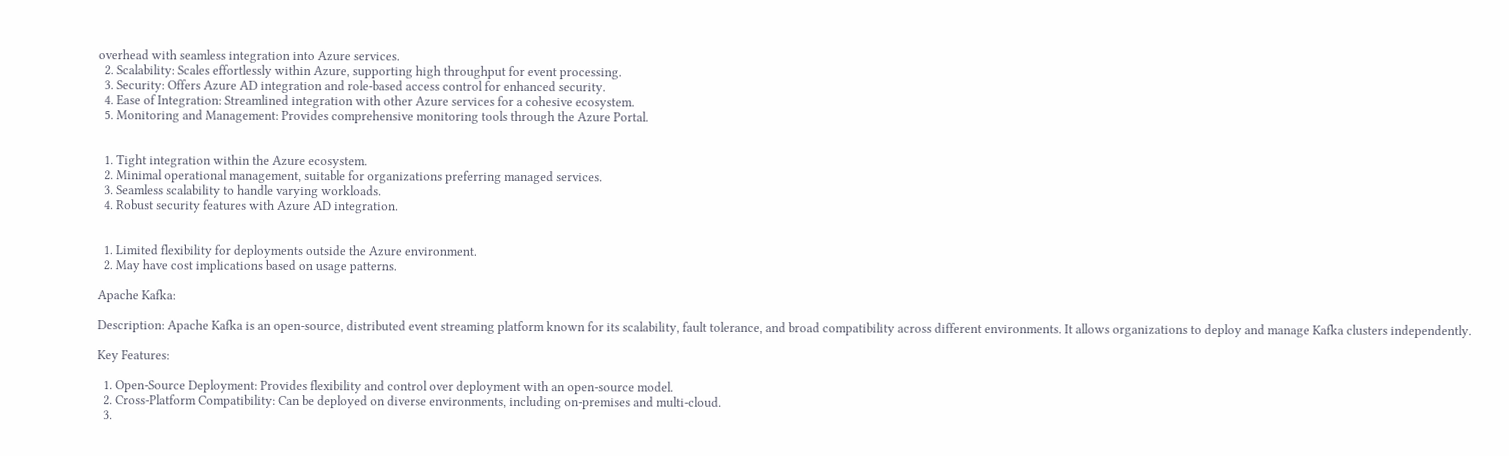overhead with seamless integration into Azure services.
  2. Scalability: Scales effortlessly within Azure, supporting high throughput for event processing.
  3. Security: Offers Azure AD integration and role-based access control for enhanced security.
  4. Ease of Integration: Streamlined integration with other Azure services for a cohesive ecosystem.
  5. Monitoring and Management: Provides comprehensive monitoring tools through the Azure Portal.


  1. Tight integration within the Azure ecosystem.
  2. Minimal operational management, suitable for organizations preferring managed services.
  3. Seamless scalability to handle varying workloads.
  4. Robust security features with Azure AD integration.


  1. Limited flexibility for deployments outside the Azure environment.
  2. May have cost implications based on usage patterns.

Apache Kafka:

Description: Apache Kafka is an open-source, distributed event streaming platform known for its scalability, fault tolerance, and broad compatibility across different environments. It allows organizations to deploy and manage Kafka clusters independently.

Key Features:

  1. Open-Source Deployment: Provides flexibility and control over deployment with an open-source model.
  2. Cross-Platform Compatibility: Can be deployed on diverse environments, including on-premises and multi-cloud.
  3.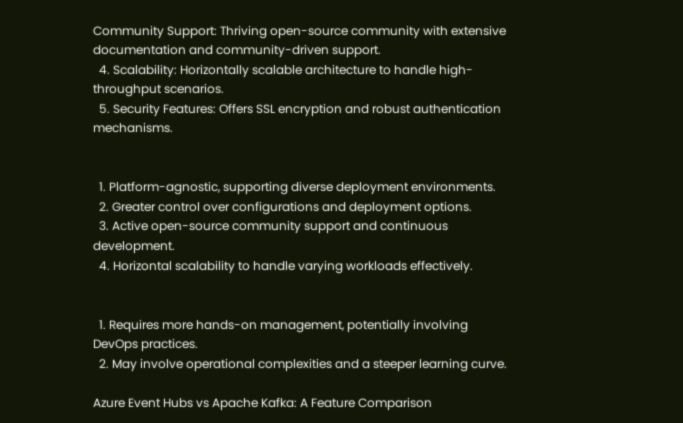Community Support: Thriving open-source community with extensive documentation and community-driven support.
  4. Scalability: Horizontally scalable architecture to handle high-throughput scenarios.
  5. Security Features: Offers SSL encryption and robust authentication mechanisms.


  1. Platform-agnostic, supporting diverse deployment environments.
  2. Greater control over configurations and deployment options.
  3. Active open-source community support and continuous development.
  4. Horizontal scalability to handle varying workloads effectively.


  1. Requires more hands-on management, potentially involving DevOps practices.
  2. May involve operational complexities and a steeper learning curve.

Azure Event Hubs vs Apache Kafka: A Feature Comparison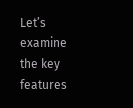Let’s examine the key features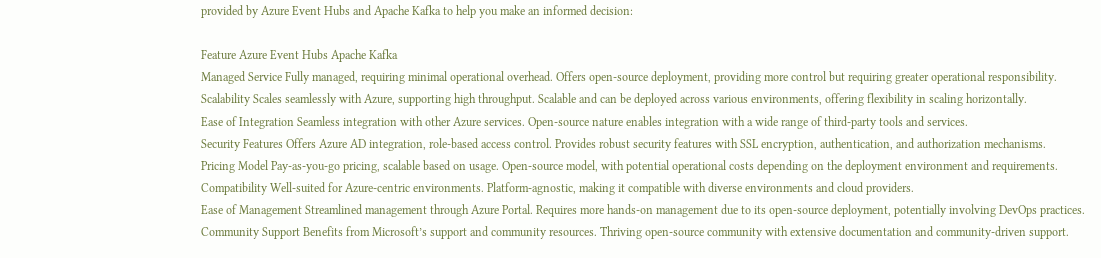provided by Azure Event Hubs and Apache Kafka to help you make an informed decision:

Feature Azure Event Hubs Apache Kafka
Managed Service Fully managed, requiring minimal operational overhead. Offers open-source deployment, providing more control but requiring greater operational responsibility.
Scalability Scales seamlessly with Azure, supporting high throughput. Scalable and can be deployed across various environments, offering flexibility in scaling horizontally.
Ease of Integration Seamless integration with other Azure services. Open-source nature enables integration with a wide range of third-party tools and services.
Security Features Offers Azure AD integration, role-based access control. Provides robust security features with SSL encryption, authentication, and authorization mechanisms.
Pricing Model Pay-as-you-go pricing, scalable based on usage. Open-source model, with potential operational costs depending on the deployment environment and requirements.
Compatibility Well-suited for Azure-centric environments. Platform-agnostic, making it compatible with diverse environments and cloud providers.
Ease of Management Streamlined management through Azure Portal. Requires more hands-on management due to its open-source deployment, potentially involving DevOps practices.
Community Support Benefits from Microsoft’s support and community resources. Thriving open-source community with extensive documentation and community-driven support.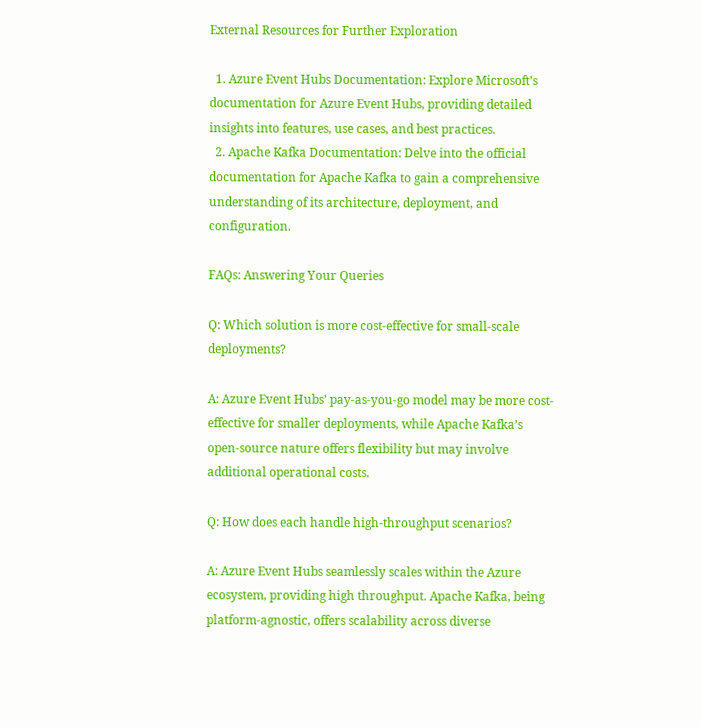External Resources for Further Exploration

  1. Azure Event Hubs Documentation: Explore Microsoft’s documentation for Azure Event Hubs, providing detailed insights into features, use cases, and best practices.
  2. Apache Kafka Documentation: Delve into the official documentation for Apache Kafka to gain a comprehensive understanding of its architecture, deployment, and configuration.

FAQs: Answering Your Queries

Q: Which solution is more cost-effective for small-scale deployments?

A: Azure Event Hubs’ pay-as-you-go model may be more cost-effective for smaller deployments, while Apache Kafka’s open-source nature offers flexibility but may involve additional operational costs.

Q: How does each handle high-throughput scenarios?

A: Azure Event Hubs seamlessly scales within the Azure ecosystem, providing high throughput. Apache Kafka, being platform-agnostic, offers scalability across diverse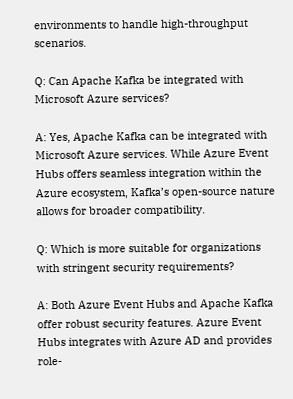environments to handle high-throughput scenarios.

Q: Can Apache Kafka be integrated with Microsoft Azure services?

A: Yes, Apache Kafka can be integrated with Microsoft Azure services. While Azure Event Hubs offers seamless integration within the Azure ecosystem, Kafka’s open-source nature allows for broader compatibility.

Q: Which is more suitable for organizations with stringent security requirements?

A: Both Azure Event Hubs and Apache Kafka offer robust security features. Azure Event Hubs integrates with Azure AD and provides role-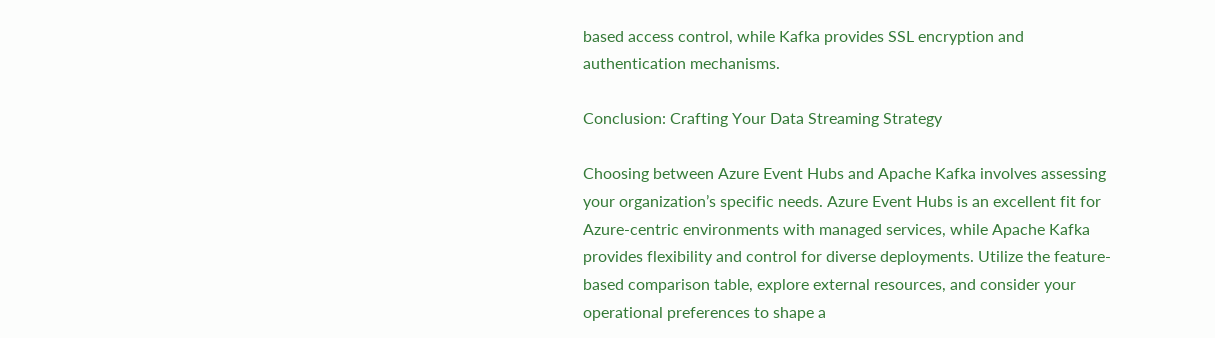based access control, while Kafka provides SSL encryption and authentication mechanisms.

Conclusion: Crafting Your Data Streaming Strategy

Choosing between Azure Event Hubs and Apache Kafka involves assessing your organization’s specific needs. Azure Event Hubs is an excellent fit for Azure-centric environments with managed services, while Apache Kafka provides flexibility and control for diverse deployments. Utilize the feature-based comparison table, explore external resources, and consider your operational preferences to shape a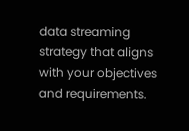data streaming strategy that aligns with your objectives and requirements.